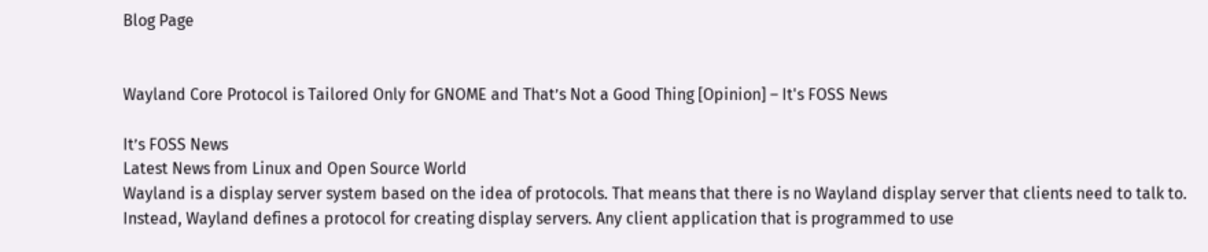Blog Page


Wayland Core Protocol is Tailored Only for GNOME and That’s Not a Good Thing [Opinion] – It's FOSS News

It’s FOSS News
Latest News from Linux and Open Source World
Wayland is a display server system based on the idea of protocols. That means that there is no Wayland display server that clients need to talk to. Instead, Wayland defines a protocol for creating display servers. Any client application that is programmed to use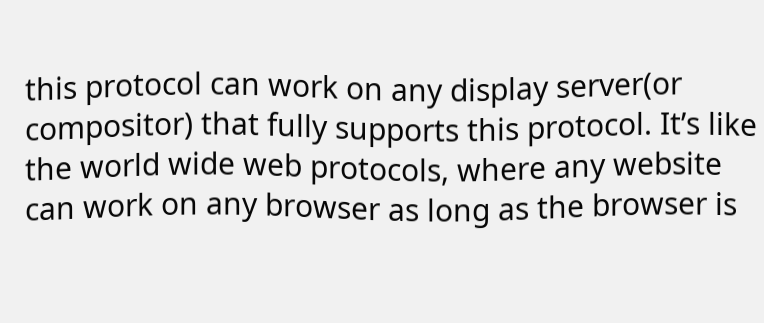this protocol can work on any display server(or compositor) that fully supports this protocol. It’s like the world wide web protocols, where any website can work on any browser as long as the browser is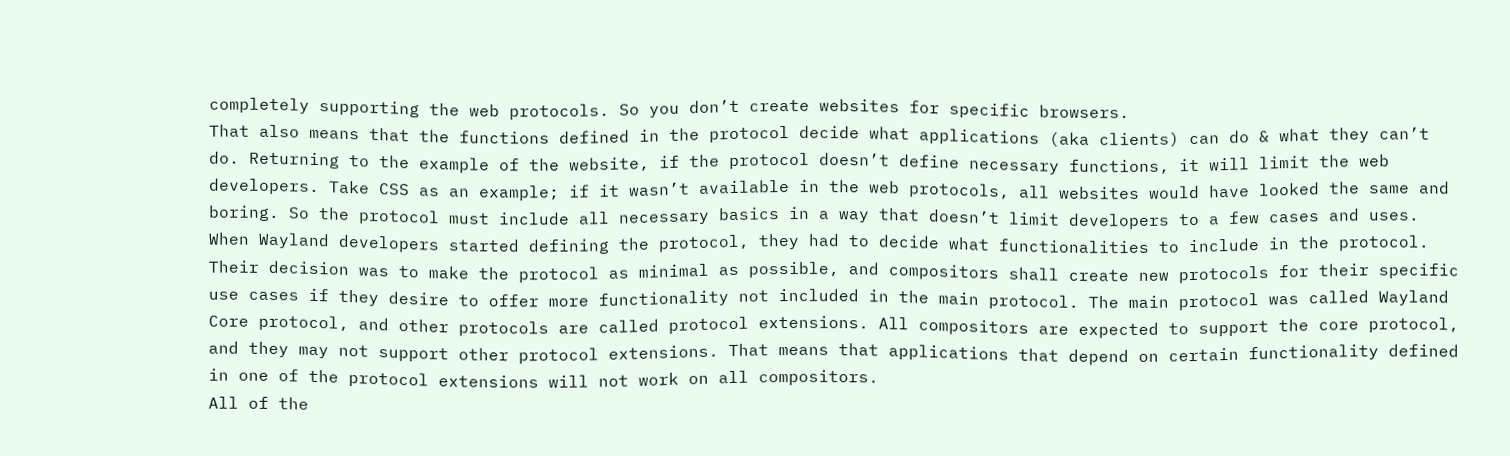completely supporting the web protocols. So you don’t create websites for specific browsers.
That also means that the functions defined in the protocol decide what applications (aka clients) can do & what they can’t do. Returning to the example of the website, if the protocol doesn’t define necessary functions, it will limit the web developers. Take CSS as an example; if it wasn’t available in the web protocols, all websites would have looked the same and boring. So the protocol must include all necessary basics in a way that doesn’t limit developers to a few cases and uses.
When Wayland developers started defining the protocol, they had to decide what functionalities to include in the protocol. Their decision was to make the protocol as minimal as possible, and compositors shall create new protocols for their specific use cases if they desire to offer more functionality not included in the main protocol. The main protocol was called Wayland Core protocol, and other protocols are called protocol extensions. All compositors are expected to support the core protocol, and they may not support other protocol extensions. That means that applications that depend on certain functionality defined in one of the protocol extensions will not work on all compositors.
All of the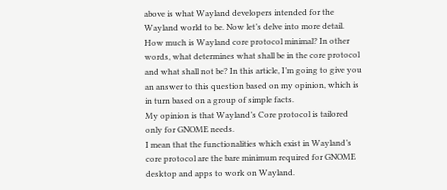above is what Wayland developers intended for the Wayland world to be. Now let’s delve into more detail. How much is Wayland core protocol minimal? In other words, what determines what shall be in the core protocol and what shall not be? In this article, I’m going to give you an answer to this question based on my opinion, which is in turn based on a group of simple facts.
My opinion is that Wayland’s Core protocol is tailored only for GNOME needs.
I mean that the functionalities which exist in Wayland’s core protocol are the bare minimum required for GNOME desktop and apps to work on Wayland.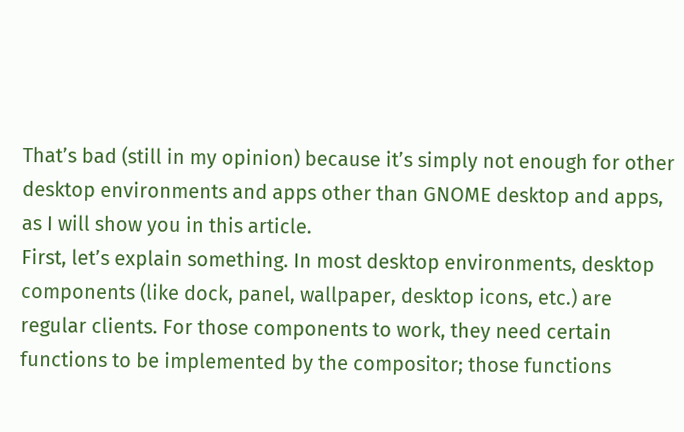That’s bad (still in my opinion) because it’s simply not enough for other desktop environments and apps other than GNOME desktop and apps, as I will show you in this article.
First, let’s explain something. In most desktop environments, desktop components (like dock, panel, wallpaper, desktop icons, etc.) are regular clients. For those components to work, they need certain functions to be implemented by the compositor; those functions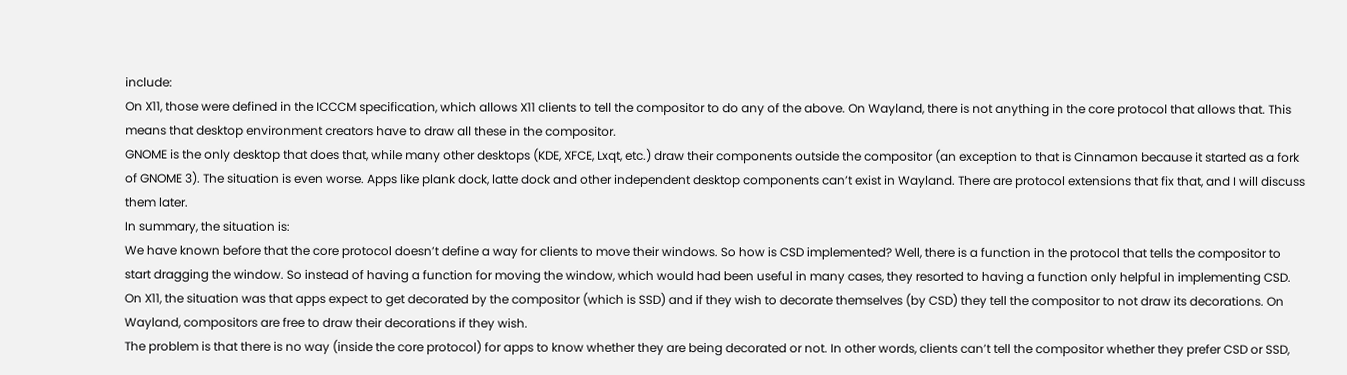include:
On X11, those were defined in the ICCCM specification, which allows X11 clients to tell the compositor to do any of the above. On Wayland, there is not anything in the core protocol that allows that. This means that desktop environment creators have to draw all these in the compositor.
GNOME is the only desktop that does that, while many other desktops (KDE, XFCE, Lxqt, etc.) draw their components outside the compositor (an exception to that is Cinnamon because it started as a fork of GNOME 3). The situation is even worse. Apps like plank dock, latte dock and other independent desktop components can’t exist in Wayland. There are protocol extensions that fix that, and I will discuss them later.
In summary, the situation is:
We have known before that the core protocol doesn’t define a way for clients to move their windows. So how is CSD implemented? Well, there is a function in the protocol that tells the compositor to start dragging the window. So instead of having a function for moving the window, which would had been useful in many cases, they resorted to having a function only helpful in implementing CSD.
On X11, the situation was that apps expect to get decorated by the compositor (which is SSD) and if they wish to decorate themselves (by CSD) they tell the compositor to not draw its decorations. On Wayland, compositors are free to draw their decorations if they wish.
The problem is that there is no way (inside the core protocol) for apps to know whether they are being decorated or not. In other words, clients can’t tell the compositor whether they prefer CSD or SSD,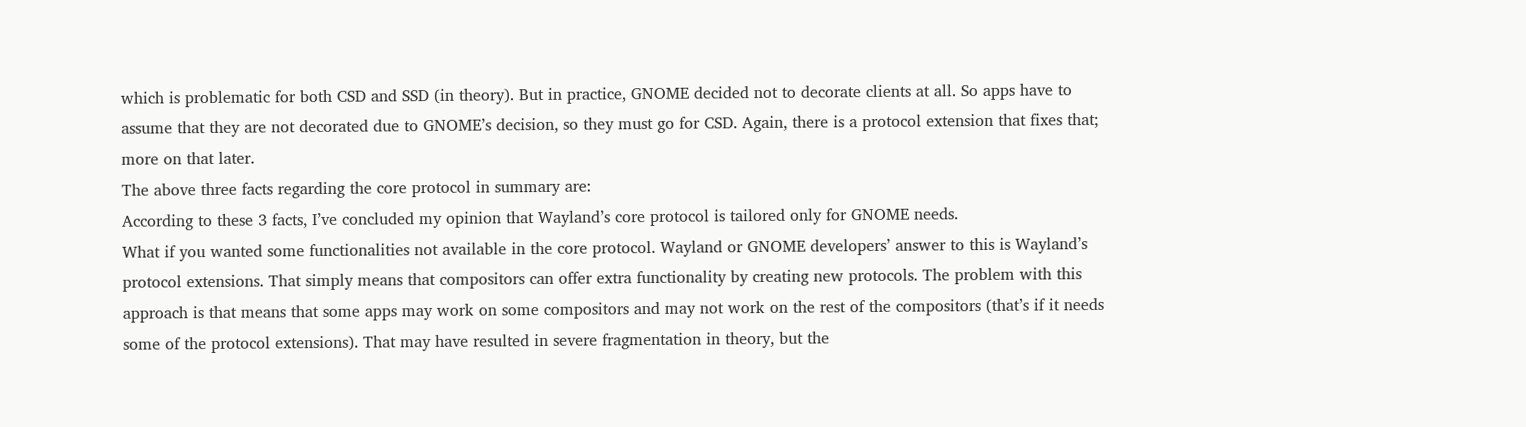which is problematic for both CSD and SSD (in theory). But in practice, GNOME decided not to decorate clients at all. So apps have to assume that they are not decorated due to GNOME’s decision, so they must go for CSD. Again, there is a protocol extension that fixes that; more on that later.
The above three facts regarding the core protocol in summary are:
According to these 3 facts, I’ve concluded my opinion that Wayland’s core protocol is tailored only for GNOME needs.
What if you wanted some functionalities not available in the core protocol. Wayland or GNOME developers’ answer to this is Wayland’s protocol extensions. That simply means that compositors can offer extra functionality by creating new protocols. The problem with this approach is that means that some apps may work on some compositors and may not work on the rest of the compositors (that’s if it needs some of the protocol extensions). That may have resulted in severe fragmentation in theory, but the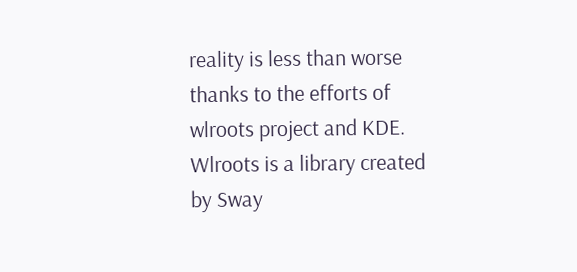reality is less than worse thanks to the efforts of wlroots project and KDE.
Wlroots is a library created by Sway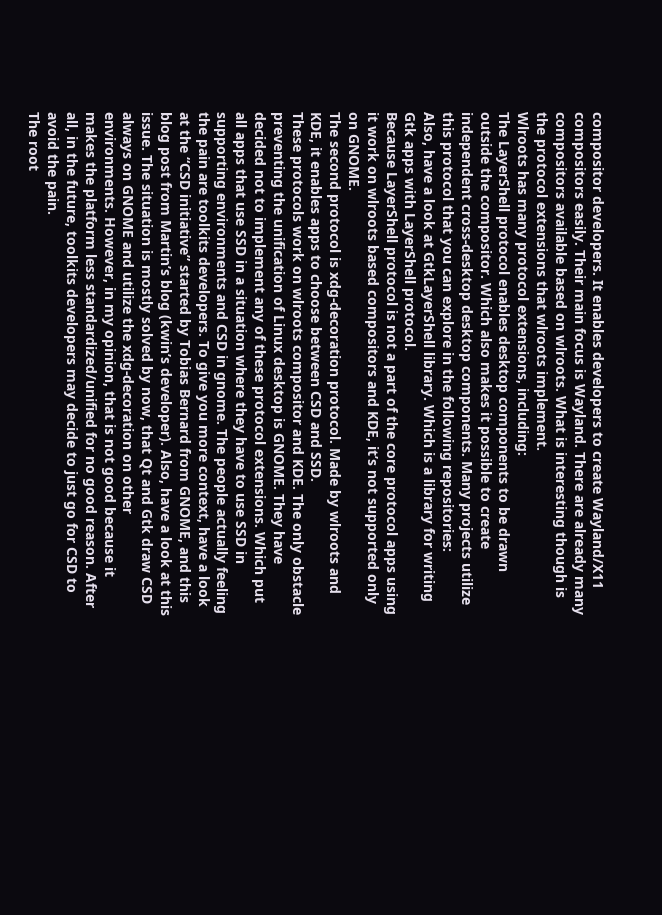compositor developers. It enables developers to create Wayland/X11 compositors easily. Their main focus is Wayland. There are already many compositors available based on wlroots. What is interesting though is the protocol extensions that wlroots implement.
Wlroots has many protocol extensions, including:
The LayerShell protocol enables desktop components to be drawn outside the compositor. Which also makes it possible to create independent cross-desktop desktop components. Many projects utilize this protocol that you can explore in the following repositories:
Also, have a look at GtkLayerShell library. Which is a library for writing Gtk apps with LayerShell protocol.
Because LayerShell protocol is not a part of the core protocol apps using it work on wlroots based compositors and KDE, it’s not supported only on GNOME.
The second protocol is xdg-decoration protocol. Made by wlroots and KDE, it enables apps to choose between CSD and SSD.
These protocols work on wlroots compositor and KDE. The only obstacle preventing the unification of Linux desktop is GNOME. They have decided not to implement any of these protocol extensions. Which put all apps that use SSD in a situation where they have to use SSD in supporting environments and CSD in gnome. The people actually feeling the pain are toolkits developers. To give you more context, have a look at the “CSD initiative” started by Tobias Bernard from GNOME, and this blog post from Martin’s blog (kwin’s developer). Also, have a look at this issue. The situation is mostly solved by now, that Qt and Gtk draw CSD always on GNOME and utilize the xdg-decoration on other environments. However, in my opinion, that is not good because it makes the platform less standardized/unified for no good reason. After all, in the future, toolkits developers may decide to just go for CSD to avoid the pain.
The root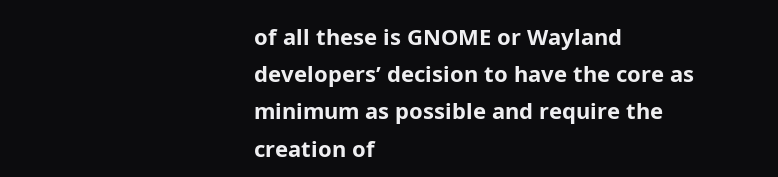of all these is GNOME or Wayland developers’ decision to have the core as minimum as possible and require the creation of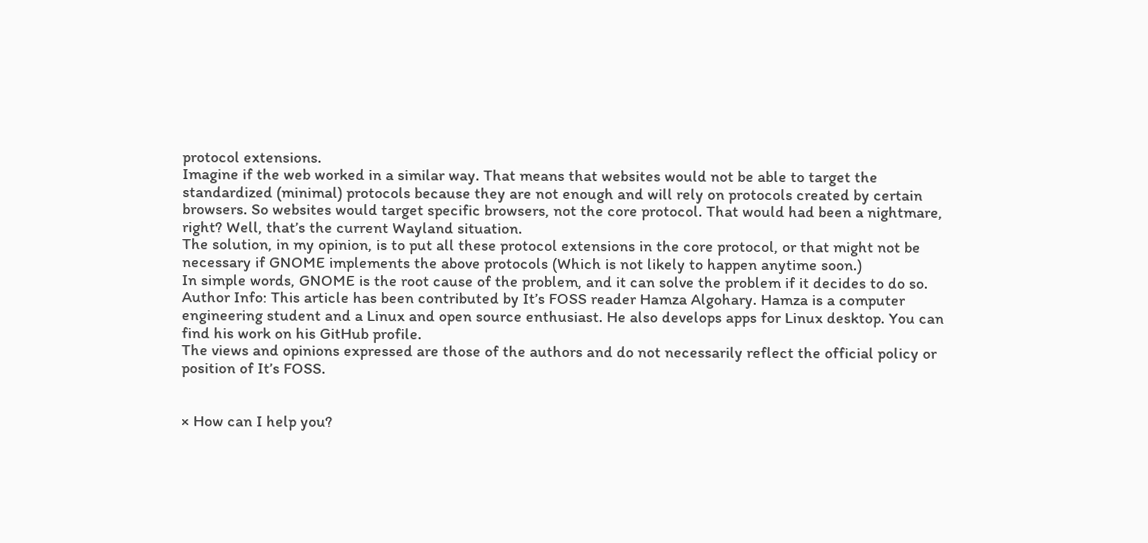protocol extensions.
Imagine if the web worked in a similar way. That means that websites would not be able to target the standardized (minimal) protocols because they are not enough and will rely on protocols created by certain browsers. So websites would target specific browsers, not the core protocol. That would had been a nightmare, right? Well, that’s the current Wayland situation.
The solution, in my opinion, is to put all these protocol extensions in the core protocol, or that might not be necessary if GNOME implements the above protocols (Which is not likely to happen anytime soon.)
In simple words, GNOME is the root cause of the problem, and it can solve the problem if it decides to do so.
Author Info: This article has been contributed by It’s FOSS reader Hamza Algohary. Hamza is a computer engineering student and a Linux and open source enthusiast. He also develops apps for Linux desktop. You can find his work on his GitHub profile.
The views and opinions expressed are those of the authors and do not necessarily reflect the official policy or position of It’s FOSS.


× How can I help you?